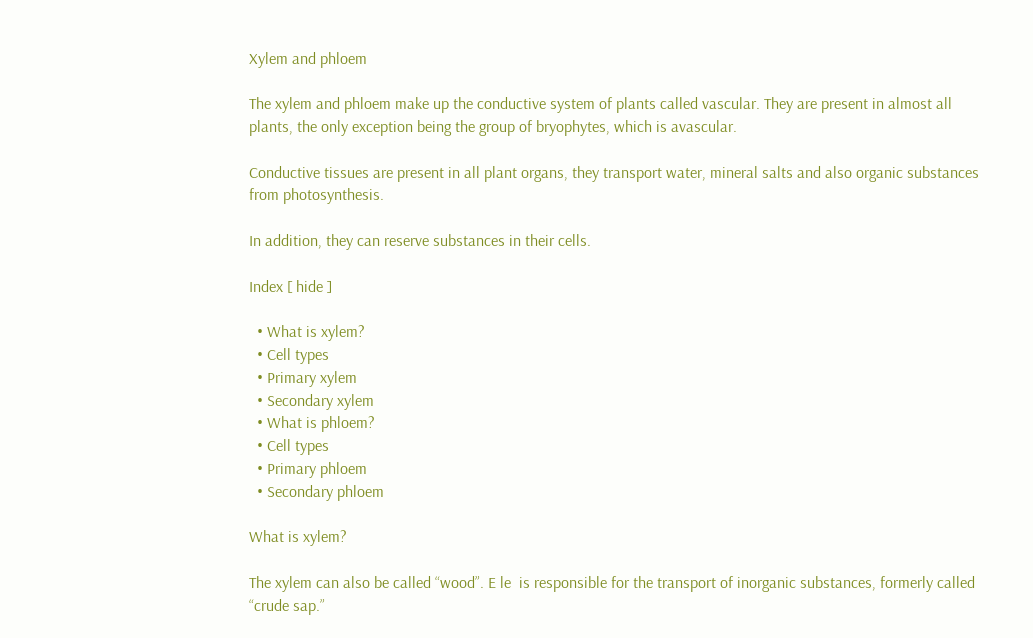Xylem and phloem

The xylem and phloem make up the conductive system of plants called vascular. They are present in almost all plants, the only exception being the group of bryophytes, which is avascular.

Conductive tissues are present in all plant organs, they transport water, mineral salts and also organic substances from photosynthesis.

In addition, they can reserve substances in their cells.

Index [ hide ]

  • What is xylem?
  • Cell types
  • Primary xylem
  • Secondary xylem
  • What is phloem?
  • Cell types
  • Primary phloem
  • Secondary phloem

What is xylem?

The xylem can also be called “wood”. E le  is responsible for the transport of inorganic substances, formerly called “crude sap.”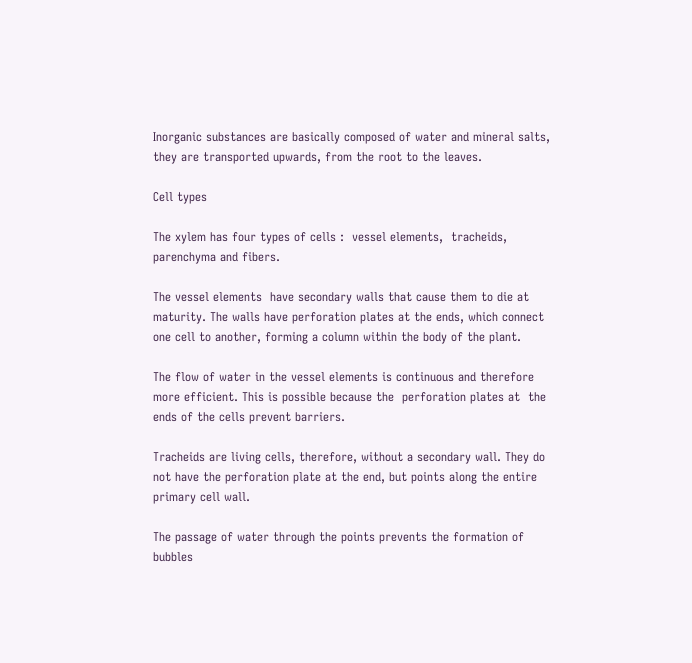Inorganic substances are basically composed of water and mineral salts, they are transported upwards, from the root to the leaves.

Cell types

The xylem has four types of cells :  vessel elements,  tracheids, parenchyma and fibers.

The vessel elements  have secondary walls that cause them to die at maturity. The walls have perforation plates at the ends, which connect one cell to another, forming a column within the body of the plant.

The flow of water in the vessel elements is continuous and therefore more efficient. This is possible because the  perforation plates at  the ends of the cells prevent barriers.

Tracheids are living cells, therefore, without a secondary wall. They do not have the perforation plate at the end, but points along the entire primary cell wall.

The passage of water through the points prevents the formation of bubbles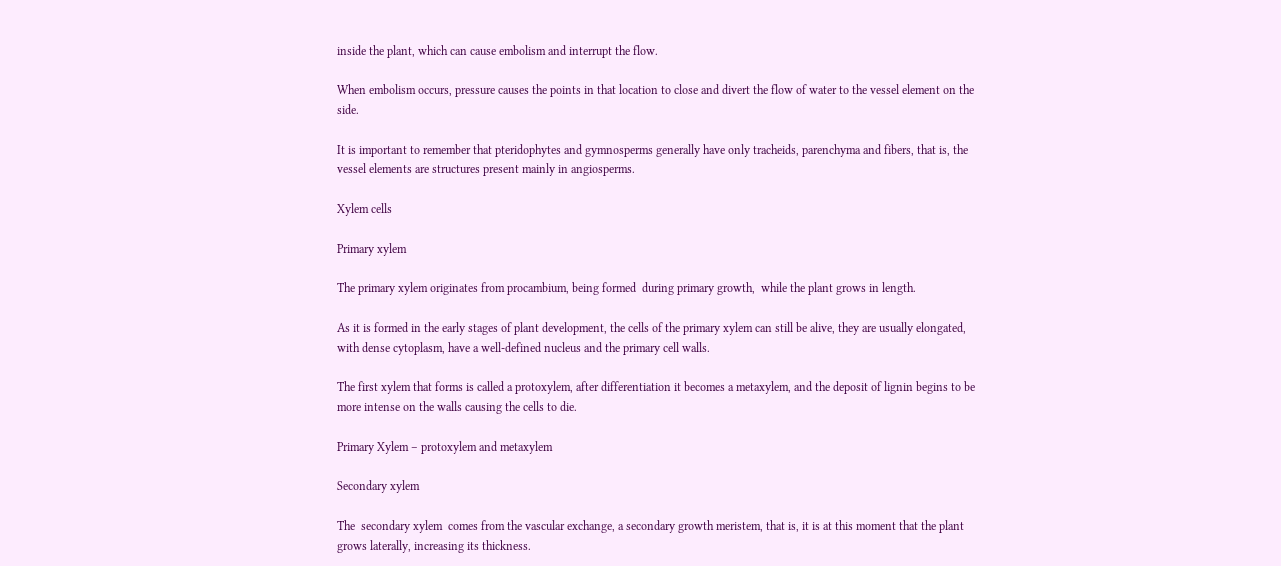inside the plant, which can cause embolism and interrupt the flow.

When embolism occurs, pressure causes the points in that location to close and divert the flow of water to the vessel element on the side.

It is important to remember that pteridophytes and gymnosperms generally have only tracheids, parenchyma and fibers, that is, the vessel elements are structures present mainly in angiosperms.

Xylem cells

Primary xylem

The primary xylem originates from procambium, being formed  during primary growth,  while the plant grows in length.

As it is formed in the early stages of plant development, the cells of the primary xylem can still be alive, they are usually elongated, with dense cytoplasm, have a well-defined nucleus and the primary cell walls.

The first xylem that forms is called a protoxylem, after differentiation it becomes a metaxylem, and the deposit of lignin begins to be more intense on the walls causing the cells to die.

Primary Xylem – protoxylem and metaxylem

Secondary xylem

The  secondary xylem  comes from the vascular exchange, a secondary growth meristem, that is, it is at this moment that the plant grows laterally, increasing its thickness.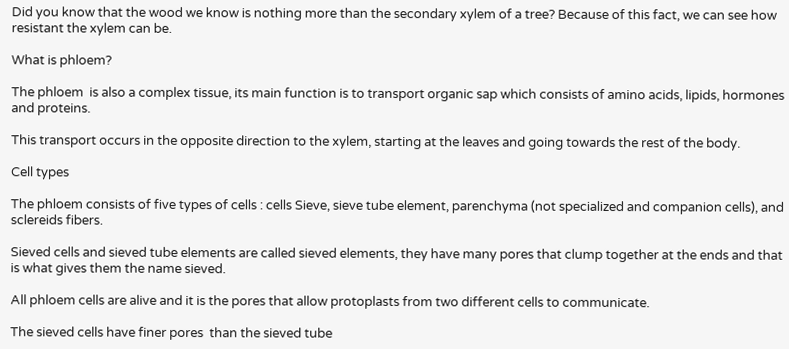Did you know that the wood we know is nothing more than the secondary xylem of a tree? Because of this fact, we can see how resistant the xylem can be.

What is phloem?

The phloem  is also a complex tissue, its main function is to transport organic sap which consists of amino acids, lipids, hormones and proteins.

This transport occurs in the opposite direction to the xylem, starting at the leaves and going towards the rest of the body.

Cell types

The phloem consists of five types of cells : cells Sieve, sieve tube element, parenchyma (not specialized and companion cells), and sclereids fibers.

Sieved cells and sieved tube elements are called sieved elements, they have many pores that clump together at the ends and that is what gives them the name sieved.

All phloem cells are alive and it is the pores that allow protoplasts from two different cells to communicate.

The sieved cells have finer pores  than the sieved tube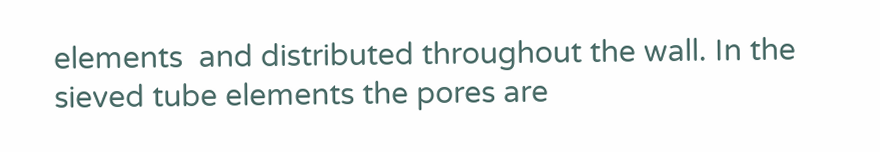elements  and distributed throughout the wall. In the sieved tube elements the pores are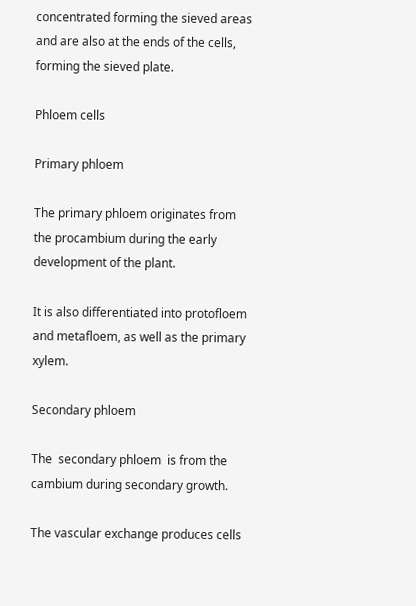concentrated forming the sieved areas and are also at the ends of the cells, forming the sieved plate.

Phloem cells

Primary phloem

The primary phloem originates from the procambium during the early development of the plant.

It is also differentiated into protofloem and metafloem, as well as the primary xylem.

Secondary phloem

The  secondary phloem  is from the cambium during secondary growth.

The vascular exchange produces cells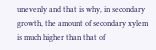unevenly and that is why, in secondary growth, the amount of secondary xylem is much higher than that of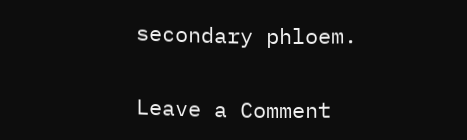secondary phloem.

Leave a Comment